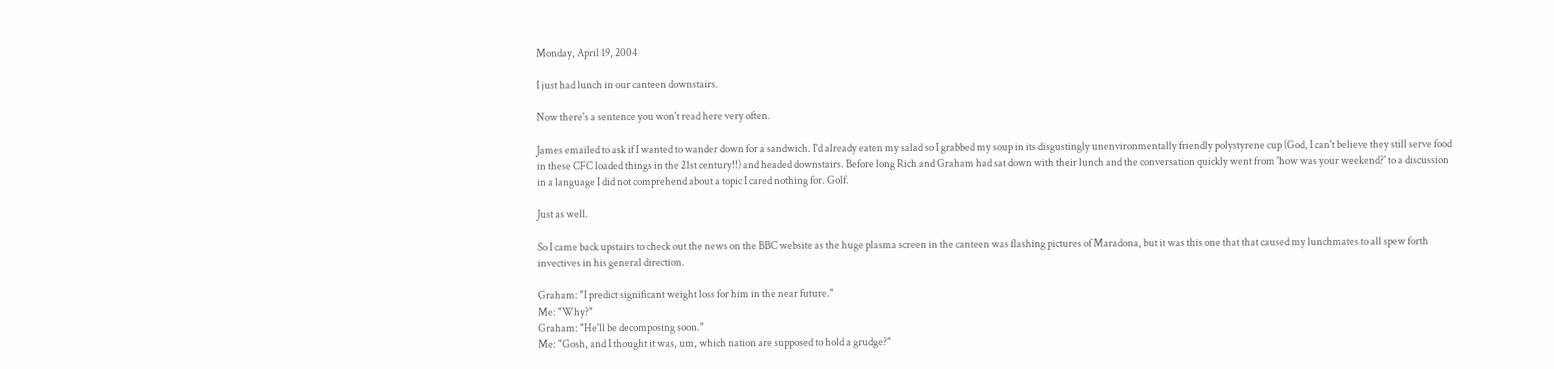Monday, April 19, 2004

I just had lunch in our canteen downstairs.

Now there's a sentence you won't read here very often.

James emailed to ask if I wanted to wander down for a sandwich. I'd already eaten my salad so I grabbed my soup in its disgustingly unenvironmentally friendly polystyrene cup (God, I can't believe they still serve food in these CFC loaded things in the 21st century!!) and headed downstairs. Before long Rich and Graham had sat down with their lunch and the conversation quickly went from 'how was your weekend?' to a discussion in a language I did not comprehend about a topic I cared nothing for. Golf.

Just as well.

So I came back upstairs to check out the news on the BBC website as the huge plasma screen in the canteen was flashing pictures of Maradona, but it was this one that that caused my lunchmates to all spew forth invectives in his general direction.

Graham: "I predict significant weight loss for him in the near future."
Me: "Why?"
Graham: "He'll be decomposing soon."
Me: "Gosh, and I thought it was, um, which nation are supposed to hold a grudge?"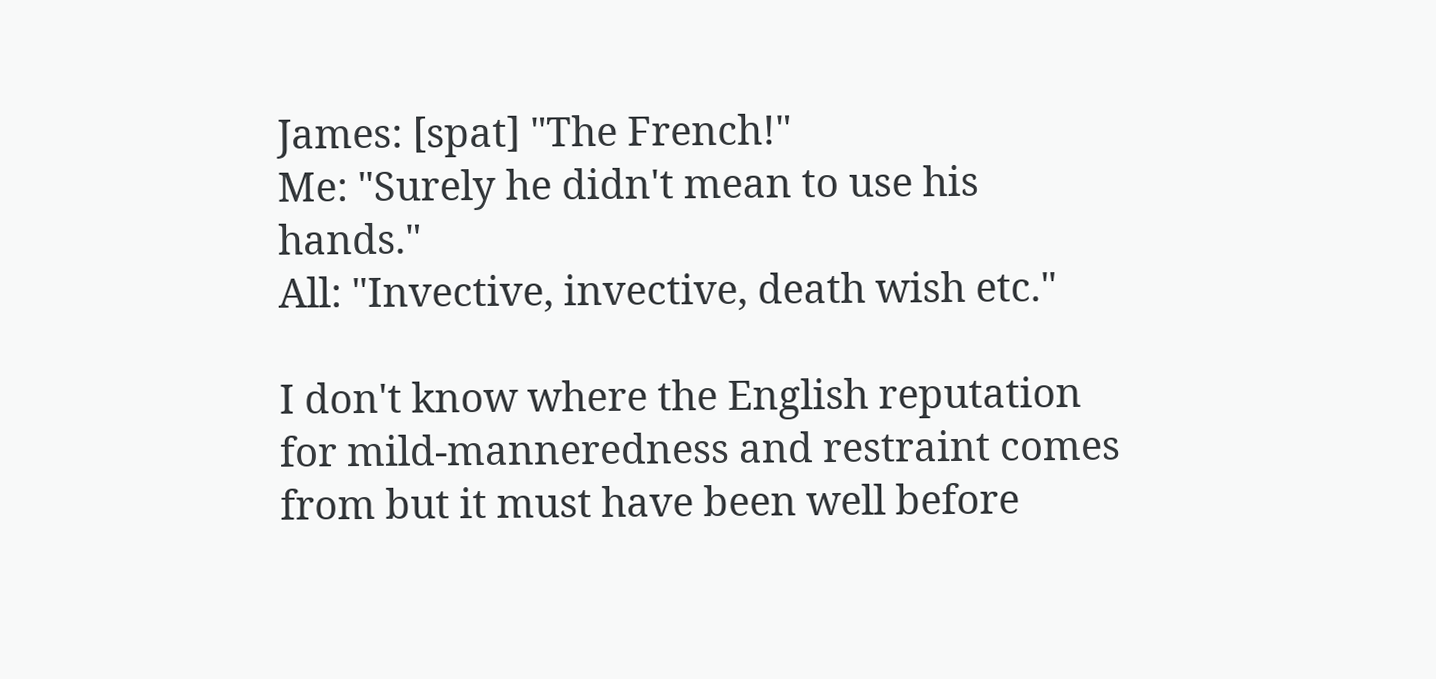James: [spat] "The French!"
Me: "Surely he didn't mean to use his hands."
All: "Invective, invective, death wish etc."

I don't know where the English reputation for mild-manneredness and restraint comes from but it must have been well before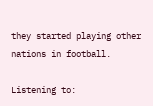they started playing other nations in football.

Listening to: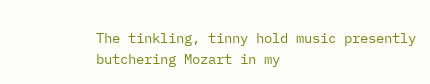The tinkling, tinny hold music presently butchering Mozart in my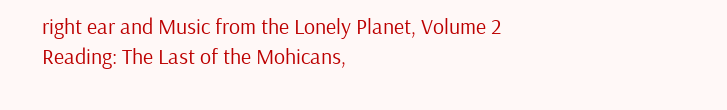right ear and Music from the Lonely Planet, Volume 2
Reading: The Last of the Mohicans,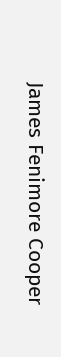James Fenimore Cooper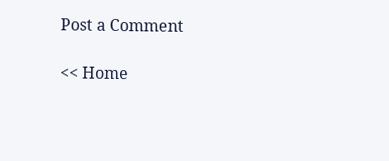Post a Comment

<< Home